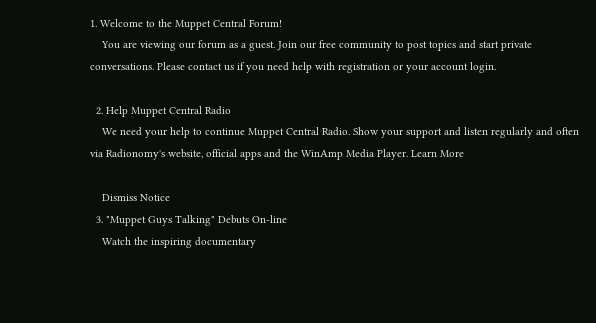1. Welcome to the Muppet Central Forum!
    You are viewing our forum as a guest. Join our free community to post topics and start private conversations. Please contact us if you need help with registration or your account login.

  2. Help Muppet Central Radio
    We need your help to continue Muppet Central Radio. Show your support and listen regularly and often via Radionomy's website, official apps and the WinAmp Media Player. Learn More

    Dismiss Notice
  3. "Muppet Guys Talking" Debuts On-line
    Watch the inspiring documentary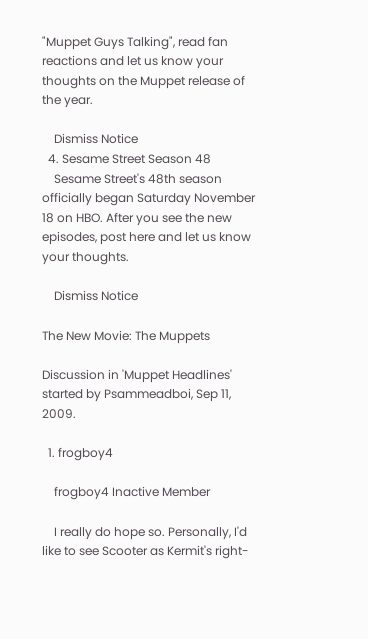"Muppet Guys Talking", read fan reactions and let us know your thoughts on the Muppet release of the year.

    Dismiss Notice
  4. Sesame Street Season 48
    Sesame Street's 48th season officially began Saturday November 18 on HBO. After you see the new episodes, post here and let us know your thoughts.

    Dismiss Notice

The New Movie: The Muppets

Discussion in 'Muppet Headlines' started by Psammeadboi, Sep 11, 2009.

  1. frogboy4

    frogboy4 Inactive Member

    I really do hope so. Personally, I'd like to see Scooter as Kermit's right-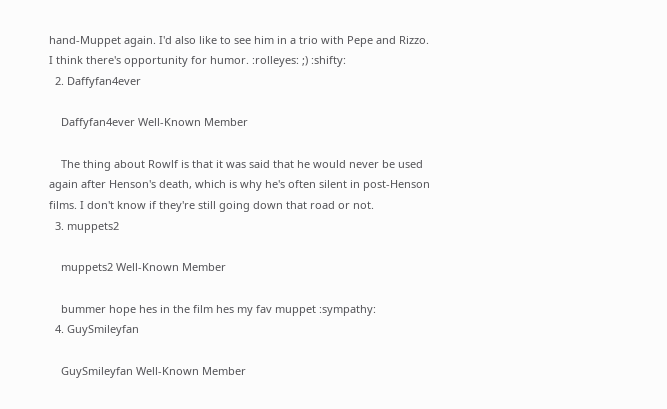hand-Muppet again. I'd also like to see him in a trio with Pepe and Rizzo. I think there's opportunity for humor. :rolleyes: ;) :shifty:
  2. Daffyfan4ever

    Daffyfan4ever Well-Known Member

    The thing about Rowlf is that it was said that he would never be used again after Henson's death, which is why he's often silent in post-Henson films. I don't know if they're still going down that road or not.
  3. muppets2

    muppets2 Well-Known Member

    bummer hope hes in the film hes my fav muppet :sympathy:
  4. GuySmileyfan

    GuySmileyfan Well-Known Member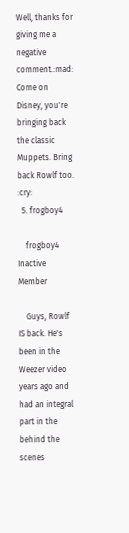Well, thanks for giving me a negative comment.:mad: Come on Disney, you're bringing back the classic Muppets. Bring back Rowlf too. :cry:
  5. frogboy4

    frogboy4 Inactive Member

    Guys, Rowlf IS back. He's been in the Weezer video years ago and had an integral part in the behind the scenes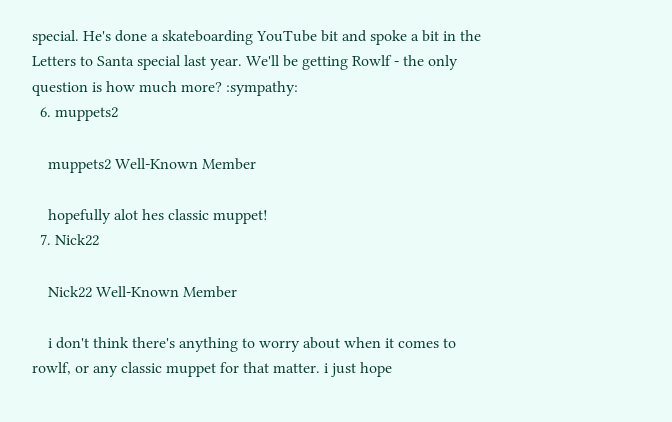special. He's done a skateboarding YouTube bit and spoke a bit in the Letters to Santa special last year. We'll be getting Rowlf - the only question is how much more? :sympathy:
  6. muppets2

    muppets2 Well-Known Member

    hopefully alot hes classic muppet!
  7. Nick22

    Nick22 Well-Known Member

    i don't think there's anything to worry about when it comes to rowlf, or any classic muppet for that matter. i just hope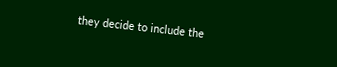they decide to include the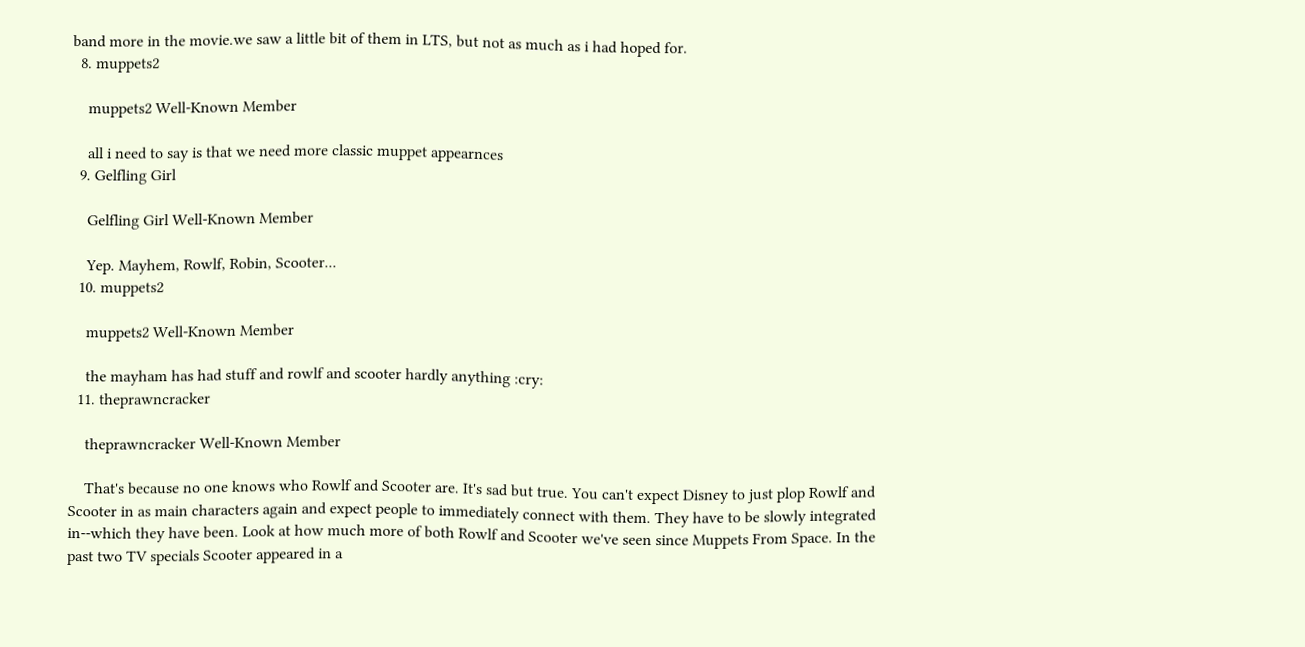band more in the movie.we saw a little bit of them in LTS, but not as much as i had hoped for.
  8. muppets2

    muppets2 Well-Known Member

    all i need to say is that we need more classic muppet appearnces
  9. Gelfling Girl

    Gelfling Girl Well-Known Member

    Yep. Mayhem, Rowlf, Robin, Scooter...
  10. muppets2

    muppets2 Well-Known Member

    the mayham has had stuff and rowlf and scooter hardly anything :cry:
  11. theprawncracker

    theprawncracker Well-Known Member

    That's because no one knows who Rowlf and Scooter are. It's sad but true. You can't expect Disney to just plop Rowlf and Scooter in as main characters again and expect people to immediately connect with them. They have to be slowly integrated in--which they have been. Look at how much more of both Rowlf and Scooter we've seen since Muppets From Space. In the past two TV specials Scooter appeared in a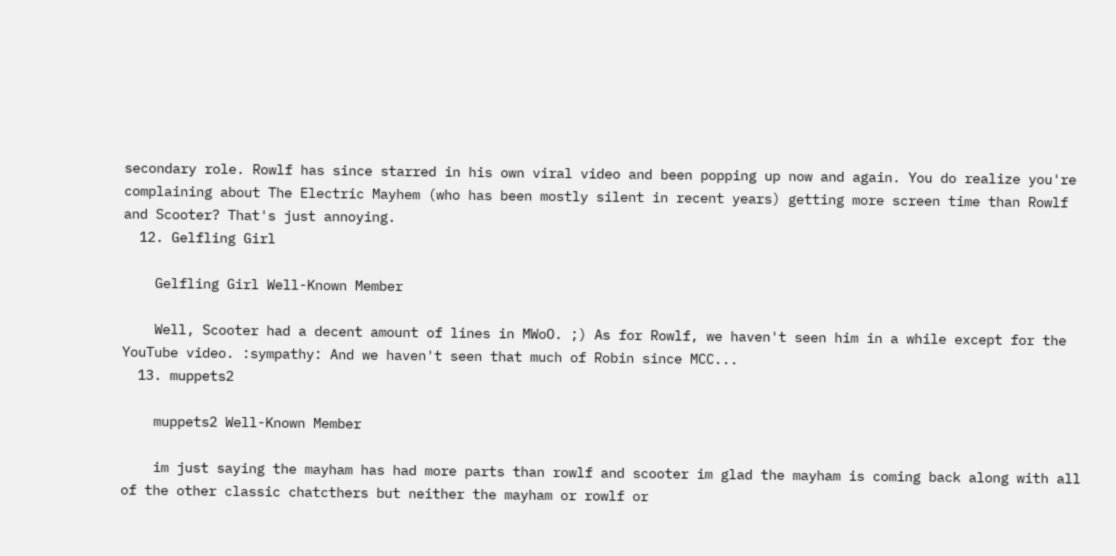secondary role. Rowlf has since starred in his own viral video and been popping up now and again. You do realize you're complaining about The Electric Mayhem (who has been mostly silent in recent years) getting more screen time than Rowlf and Scooter? That's just annoying.
  12. Gelfling Girl

    Gelfling Girl Well-Known Member

    Well, Scooter had a decent amount of lines in MWoO. ;) As for Rowlf, we haven't seen him in a while except for the YouTube video. :sympathy: And we haven't seen that much of Robin since MCC...
  13. muppets2

    muppets2 Well-Known Member

    im just saying the mayham has had more parts than rowlf and scooter im glad the mayham is coming back along with all of the other classic chatcthers but neither the mayham or rowlf or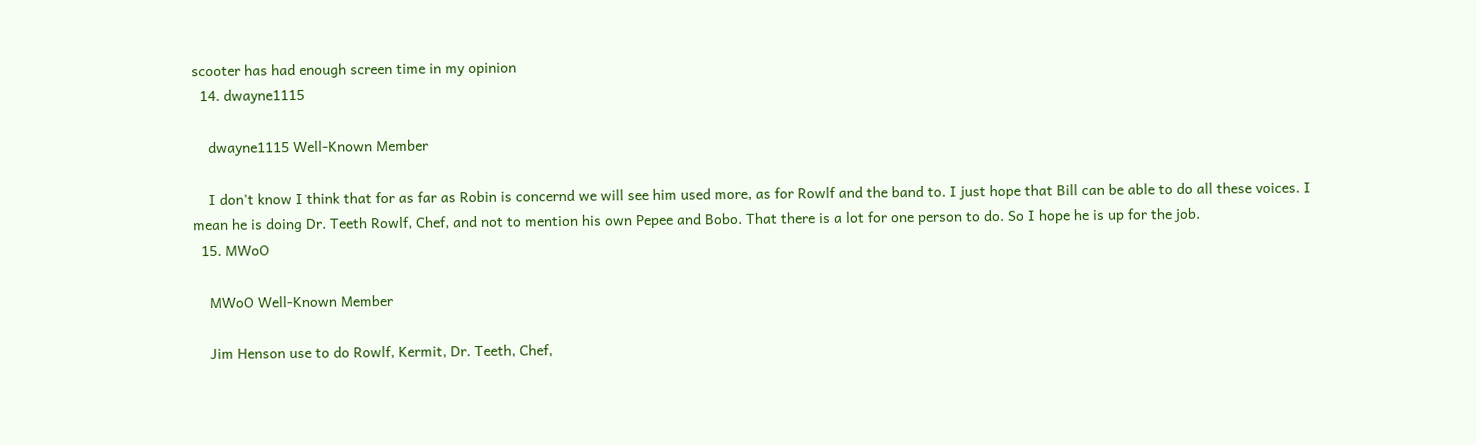scooter has had enough screen time in my opinion
  14. dwayne1115

    dwayne1115 Well-Known Member

    I don't know I think that for as far as Robin is concernd we will see him used more, as for Rowlf and the band to. I just hope that Bill can be able to do all these voices. I mean he is doing Dr. Teeth Rowlf, Chef, and not to mention his own Pepee and Bobo. That there is a lot for one person to do. So I hope he is up for the job.
  15. MWoO

    MWoO Well-Known Member

    Jim Henson use to do Rowlf, Kermit, Dr. Teeth, Chef,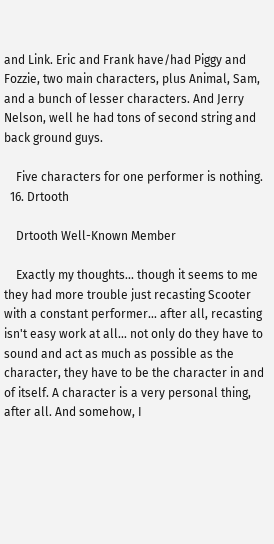and Link. Eric and Frank have/had Piggy and Fozzie, two main characters, plus Animal, Sam, and a bunch of lesser characters. And Jerry Nelson, well he had tons of second string and back ground guys.

    Five characters for one performer is nothing.
  16. Drtooth

    Drtooth Well-Known Member

    Exactly my thoughts... though it seems to me they had more trouble just recasting Scooter with a constant performer... after all, recasting isn't easy work at all... not only do they have to sound and act as much as possible as the character, they have to be the character in and of itself. A character is a very personal thing, after all. And somehow, I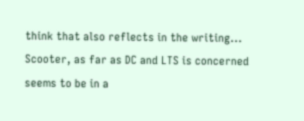think that also reflects in the writing... Scooter, as far as DC and LTS is concerned seems to be in a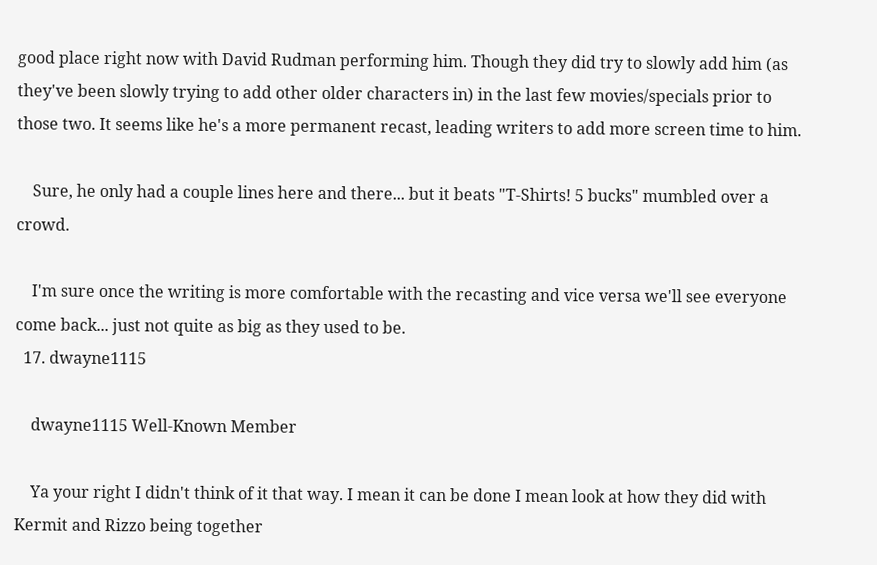good place right now with David Rudman performing him. Though they did try to slowly add him (as they've been slowly trying to add other older characters in) in the last few movies/specials prior to those two. It seems like he's a more permanent recast, leading writers to add more screen time to him.

    Sure, he only had a couple lines here and there... but it beats "T-Shirts! 5 bucks" mumbled over a crowd.

    I'm sure once the writing is more comfortable with the recasting and vice versa we'll see everyone come back... just not quite as big as they used to be.
  17. dwayne1115

    dwayne1115 Well-Known Member

    Ya your right I didn't think of it that way. I mean it can be done I mean look at how they did with Kermit and Rizzo being together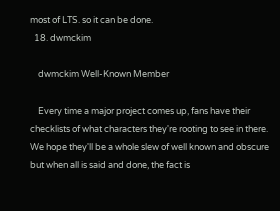most of LTS. so it can be done.
  18. dwmckim

    dwmckim Well-Known Member

    Every time a major project comes up, fans have their checklists of what characters they're rooting to see in there. We hope they'll be a whole slew of well known and obscure but when all is said and done, the fact is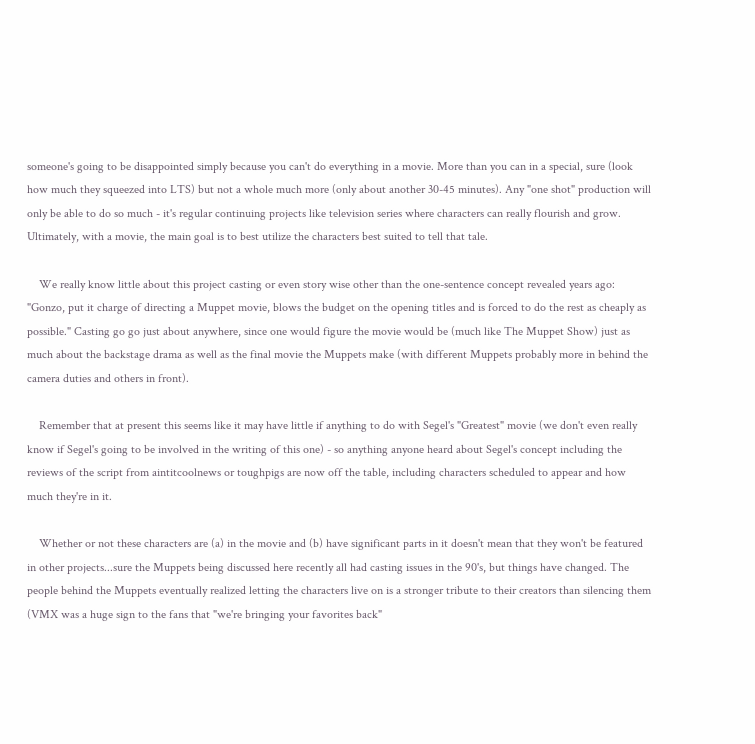someone's going to be disappointed simply because you can't do everything in a movie. More than you can in a special, sure (look how much they squeezed into LTS) but not a whole much more (only about another 30-45 minutes). Any "one shot" production will only be able to do so much - it's regular continuing projects like television series where characters can really flourish and grow. Ultimately, with a movie, the main goal is to best utilize the characters best suited to tell that tale.

    We really know little about this project casting or even story wise other than the one-sentence concept revealed years ago: "Gonzo, put it charge of directing a Muppet movie, blows the budget on the opening titles and is forced to do the rest as cheaply as possible." Casting go go just about anywhere, since one would figure the movie would be (much like The Muppet Show) just as much about the backstage drama as well as the final movie the Muppets make (with different Muppets probably more in behind the camera duties and others in front).

    Remember that at present this seems like it may have little if anything to do with Segel's "Greatest" movie (we don't even really know if Segel's going to be involved in the writing of this one) - so anything anyone heard about Segel's concept including the reviews of the script from aintitcoolnews or toughpigs are now off the table, including characters scheduled to appear and how much they're in it.

    Whether or not these characters are (a) in the movie and (b) have significant parts in it doesn't mean that they won't be featured in other projects...sure the Muppets being discussed here recently all had casting issues in the 90's, but things have changed. The people behind the Muppets eventually realized letting the characters live on is a stronger tribute to their creators than silencing them (VMX was a huge sign to the fans that "we're bringing your favorites back"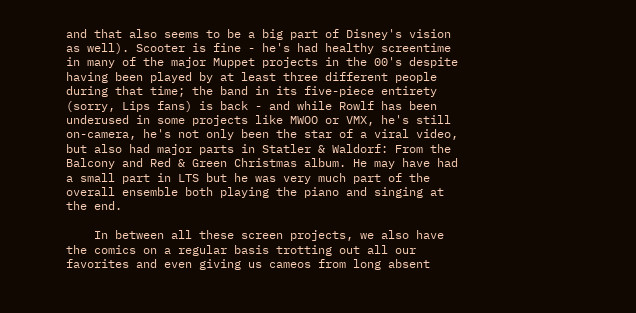and that also seems to be a big part of Disney's vision as well). Scooter is fine - he's had healthy screentime in many of the major Muppet projects in the 00's despite having been played by at least three different people during that time; the band in its five-piece entirety (sorry, Lips fans) is back - and while Rowlf has been underused in some projects like MWOO or VMX, he's still on-camera, he's not only been the star of a viral video, but also had major parts in Statler & Waldorf: From the Balcony and Red & Green Christmas album. He may have had a small part in LTS but he was very much part of the overall ensemble both playing the piano and singing at the end.

    In between all these screen projects, we also have the comics on a regular basis trotting out all our favorites and even giving us cameos from long absent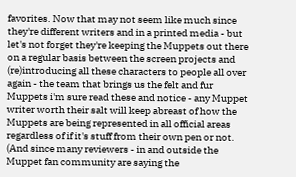favorites. Now that may not seem like much since they're different writers and in a printed media - but let's not forget they're keeping the Muppets out there on a regular basis between the screen projects and (re)introducing all these characters to people all over again - the team that brings us the felt and fur Muppets i'm sure read these and notice - any Muppet writer worth their salt will keep abreast of how the Muppets are being represented in all official areas regardless of if it's stuff from their own pen or not. (And since many reviewers - in and outside the Muppet fan community are saying the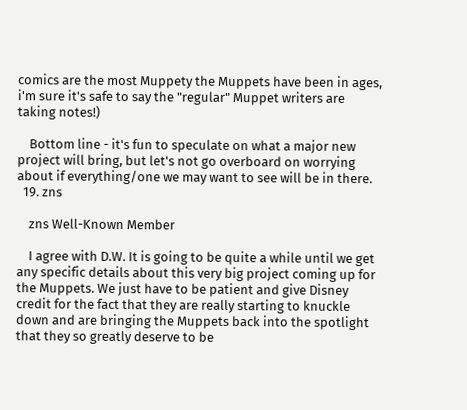comics are the most Muppety the Muppets have been in ages, i'm sure it's safe to say the "regular" Muppet writers are taking notes!)

    Bottom line - it's fun to speculate on what a major new project will bring, but let's not go overboard on worrying about if everything/one we may want to see will be in there.
  19. zns

    zns Well-Known Member

    I agree with D.W. It is going to be quite a while until we get any specific details about this very big project coming up for the Muppets. We just have to be patient and give Disney credit for the fact that they are really starting to knuckle down and are bringing the Muppets back into the spotlight that they so greatly deserve to be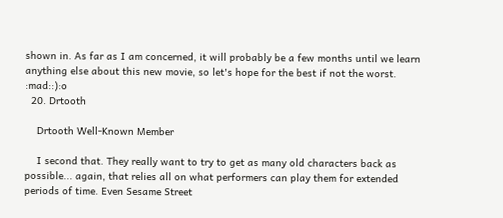shown in. As far as I am concerned, it will probably be a few months until we learn anything else about this new movie, so let's hope for the best if not the worst. :mad::):o
  20. Drtooth

    Drtooth Well-Known Member

    I second that. They really want to try to get as many old characters back as possible... again, that relies all on what performers can play them for extended periods of time. Even Sesame Street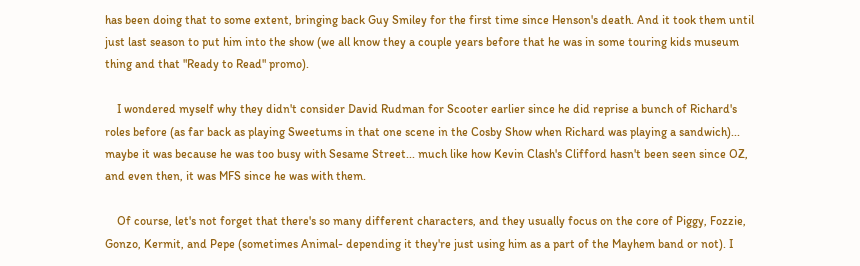has been doing that to some extent, bringing back Guy Smiley for the first time since Henson's death. And it took them until just last season to put him into the show (we all know they a couple years before that he was in some touring kids museum thing and that "Ready to Read" promo).

    I wondered myself why they didn't consider David Rudman for Scooter earlier since he did reprise a bunch of Richard's roles before (as far back as playing Sweetums in that one scene in the Cosby Show when Richard was playing a sandwich)... maybe it was because he was too busy with Sesame Street... much like how Kevin Clash's Clifford hasn't been seen since OZ, and even then, it was MFS since he was with them.

    Of course, let's not forget that there's so many different characters, and they usually focus on the core of Piggy, Fozzie, Gonzo, Kermit, and Pepe (sometimes Animal- depending it they're just using him as a part of the Mayhem band or not). I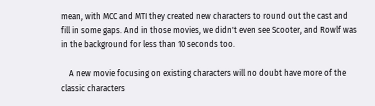mean, with MCC and MTI they created new characters to round out the cast and fill in some gaps. And in those movies, we didn't even see Scooter, and Rowlf was in the background for less than 10 seconds too.

    A new movie focusing on existing characters will no doubt have more of the classic characters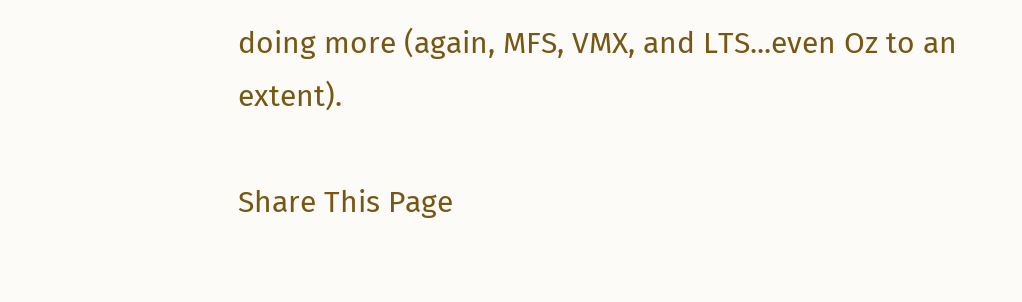doing more (again, MFS, VMX, and LTS...even Oz to an extent).

Share This Page